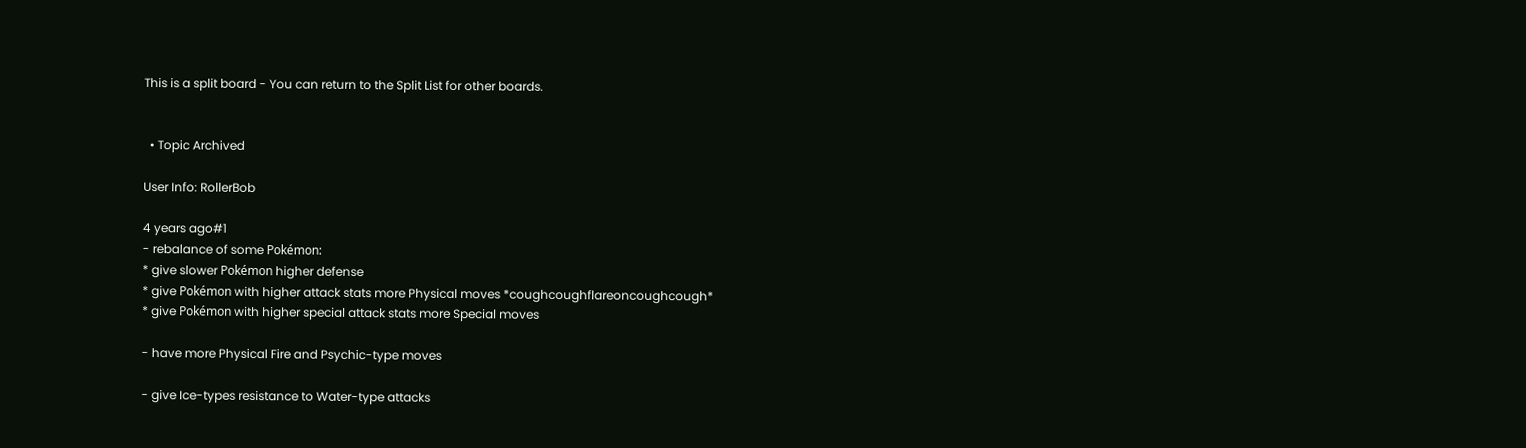This is a split board - You can return to the Split List for other boards.


  • Topic Archived

User Info: RollerBob

4 years ago#1
- rebalance of some Pokémon:
* give slower Pokémon higher defense
* give Pokémon with higher attack stats more Physical moves *coughcoughflareoncoughcough*
* give Pokémon with higher special attack stats more Special moves

- have more Physical Fire and Psychic-type moves

- give Ice-types resistance to Water-type attacks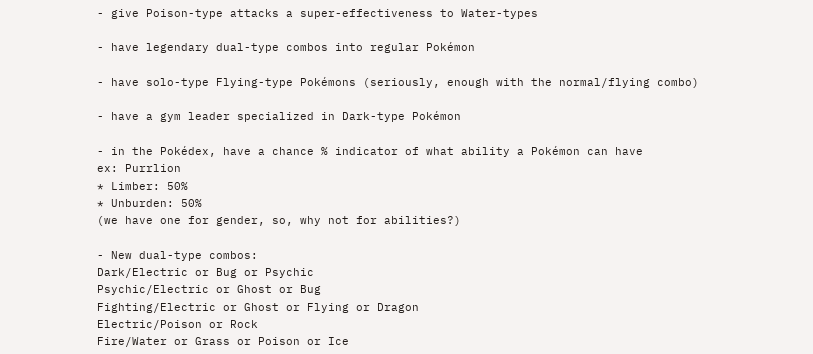- give Poison-type attacks a super-effectiveness to Water-types

- have legendary dual-type combos into regular Pokémon

- have solo-type Flying-type Pokémons (seriously, enough with the normal/flying combo)

- have a gym leader specialized in Dark-type Pokémon

- in the Pokédex, have a chance % indicator of what ability a Pokémon can have
ex: Purrlion
* Limber: 50%
* Unburden: 50%
(we have one for gender, so, why not for abilities?)

- New dual-type combos:
Dark/Electric or Bug or Psychic
Psychic/Electric or Ghost or Bug
Fighting/Electric or Ghost or Flying or Dragon
Electric/Poison or Rock
Fire/Water or Grass or Poison or Ice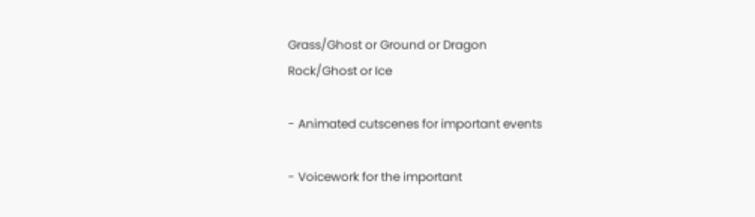Grass/Ghost or Ground or Dragon
Rock/Ghost or Ice

- Animated cutscenes for important events

- Voicework for the important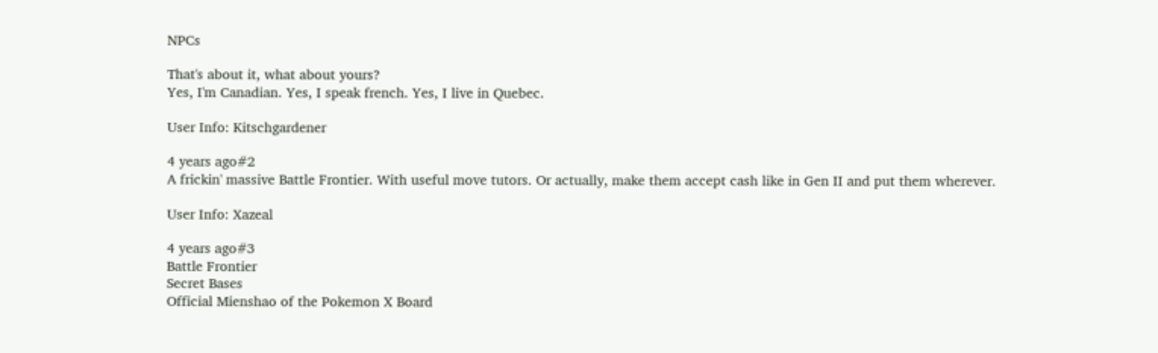NPCs

That's about it, what about yours?
Yes, I'm Canadian. Yes, I speak french. Yes, I live in Quebec.

User Info: Kitschgardener

4 years ago#2
A frickin' massive Battle Frontier. With useful move tutors. Or actually, make them accept cash like in Gen II and put them wherever.

User Info: Xazeal

4 years ago#3
Battle Frontier
Secret Bases
Official Mienshao of the Pokemon X Board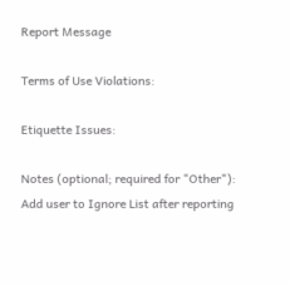Report Message

Terms of Use Violations:

Etiquette Issues:

Notes (optional; required for "Other"):
Add user to Ignore List after reporting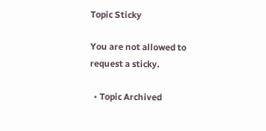Topic Sticky

You are not allowed to request a sticky.

  • Topic Archived